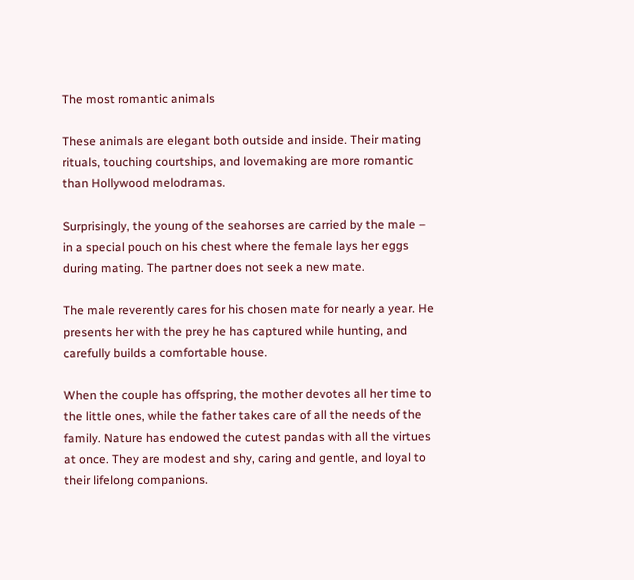The most romantic animals

These animals are elegant both outside and inside. Their mating rituals, touching courtships, and lovemaking are more romantic than Hollywood melodramas.

Surprisingly, the young of the seahorses are carried by the male – in a special pouch on his chest where the female lays her eggs during mating. The partner does not seek a new mate.

The male reverently cares for his chosen mate for nearly a year. He presents her with the prey he has captured while hunting, and carefully builds a comfortable house.

When the couple has offspring, the mother devotes all her time to the little ones, while the father takes care of all the needs of the family. Nature has endowed the cutest pandas with all the virtues at once. They are modest and shy, caring and gentle, and loyal to their lifelong companions.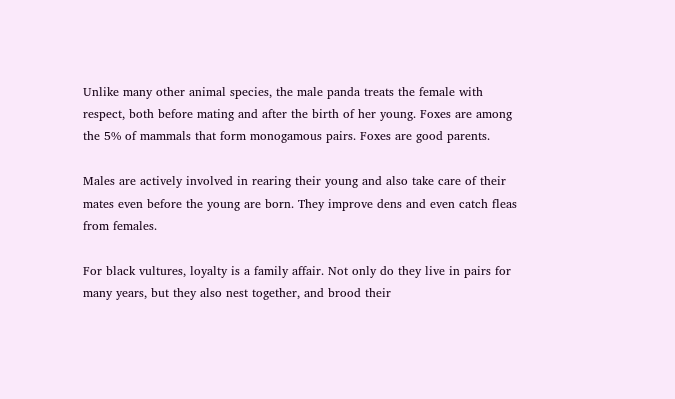Unlike many other animal species, the male panda treats the female with respect, both before mating and after the birth of her young. Foxes are among the 5% of mammals that form monogamous pairs. Foxes are good parents.

Males are actively involved in rearing their young and also take care of their mates even before the young are born. They improve dens and even catch fleas from females.

For black vultures, loyalty is a family affair. Not only do they live in pairs for many years, but they also nest together, and brood their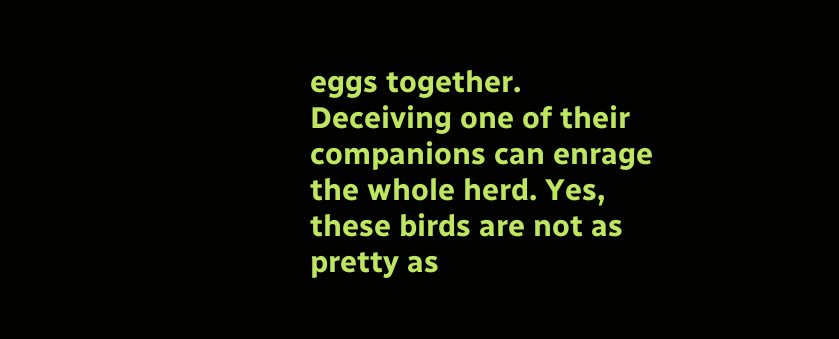eggs together. Deceiving one of their companions can enrage the whole herd. Yes, these birds are not as pretty as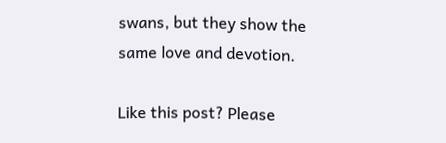swans, but they show the same love and devotion.

Like this post? Please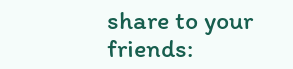share to your friends: